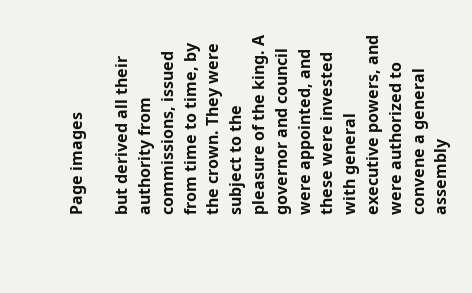Page images

but derived all their authority from commissions, issued from time to time, by the crown. They were subject to the pleasure of the king. A governor and council were appointed, and these were invested with general executive powers, and were authorized to convene a general assembly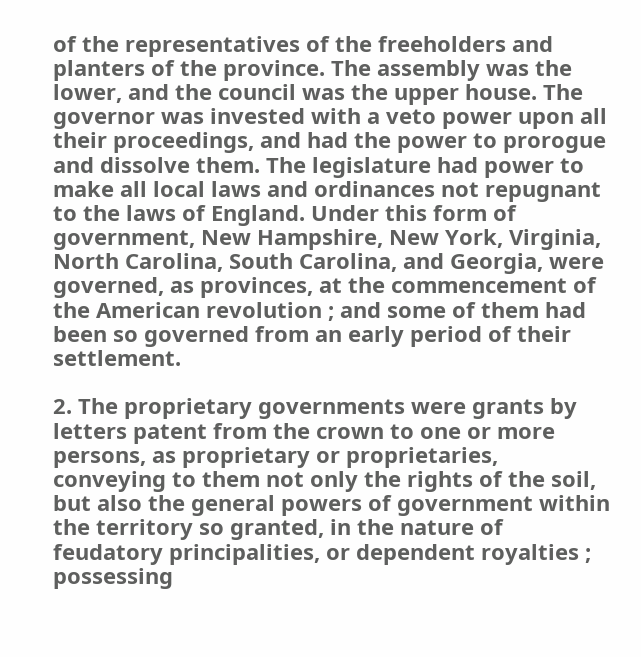of the representatives of the freeholders and planters of the province. The assembly was the lower, and the council was the upper house. The governor was invested with a veto power upon all their proceedings, and had the power to prorogue and dissolve them. The legislature had power to make all local laws and ordinances not repugnant to the laws of England. Under this form of government, New Hampshire, New York, Virginia, North Carolina, South Carolina, and Georgia, were governed, as provinces, at the commencement of the American revolution ; and some of them had been so governed from an early period of their settlement.

2. The proprietary governments were grants by letters patent from the crown to one or more persons, as proprietary or proprietaries, conveying to them not only the rights of the soil, but also the general powers of government within the territory so granted, in the nature of feudatory principalities, or dependent royalties ; possessing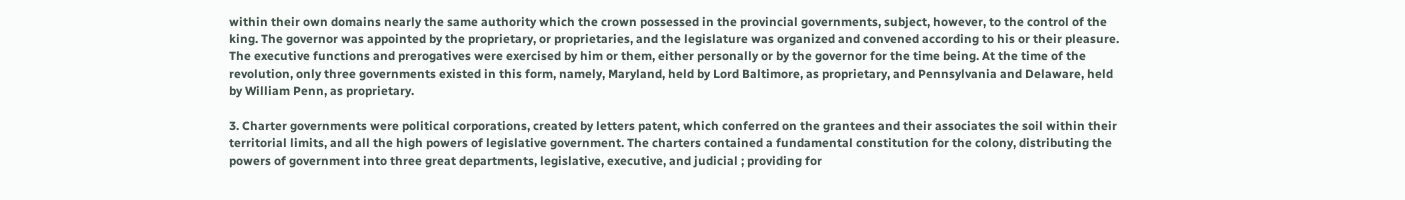within their own domains nearly the same authority which the crown possessed in the provincial governments, subject, however, to the control of the king. The governor was appointed by the proprietary, or proprietaries, and the legislature was organized and convened according to his or their pleasure. The executive functions and prerogatives were exercised by him or them, either personally or by the governor for the time being. At the time of the revolution, only three governments existed in this form, namely, Maryland, held by Lord Baltimore, as proprietary, and Pennsylvania and Delaware, held by William Penn, as proprietary.

3. Charter governments were political corporations, created by letters patent, which conferred on the grantees and their associates the soil within their territorial limits, and all the high powers of legislative government. The charters contained a fundamental constitution for the colony, distributing the powers of government into three great departments, legislative, executive, and judicial ; providing for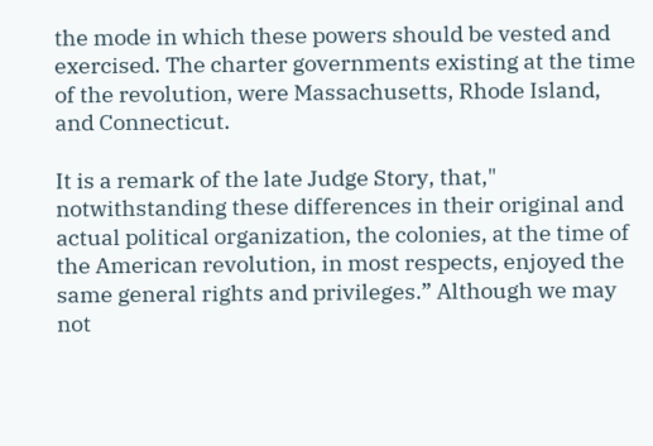the mode in which these powers should be vested and exercised. The charter governments existing at the time of the revolution, were Massachusetts, Rhode Island, and Connecticut.

It is a remark of the late Judge Story, that," notwithstanding these differences in their original and actual political organization, the colonies, at the time of the American revolution, in most respects, enjoyed the same general rights and privileges.” Although we may not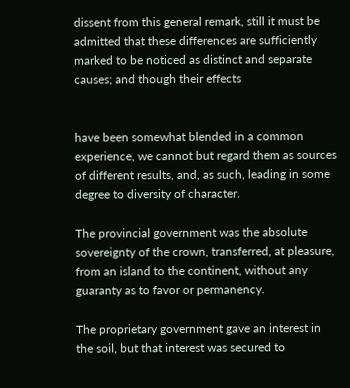dissent from this general remark, still it must be admitted that these differences are sufficiently marked to be noticed as distinct and separate causes; and though their effects


have been somewhat blended in a common experience, we cannot but regard them as sources of different results, and, as such, leading in some degree to diversity of character.

The provincial government was the absolute sovereignty of the crown, transferred, at pleasure, from an island to the continent, without any guaranty as to favor or permanency.

The proprietary government gave an interest in the soil, but that interest was secured to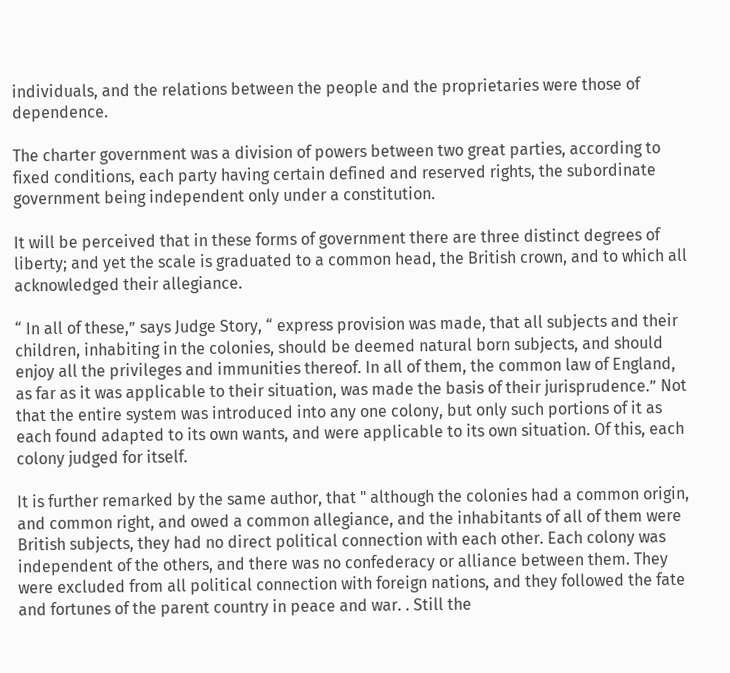individuals, and the relations between the people and the proprietaries were those of dependence.

The charter government was a division of powers between two great parties, according to fixed conditions, each party having certain defined and reserved rights, the subordinate government being independent only under a constitution.

It will be perceived that in these forms of government there are three distinct degrees of liberty; and yet the scale is graduated to a common head, the British crown, and to which all acknowledged their allegiance.

“ In all of these,” says Judge Story, “ express provision was made, that all subjects and their children, inhabiting in the colonies, should be deemed natural born subjects, and should enjoy all the privileges and immunities thereof. In all of them, the common law of England, as far as it was applicable to their situation, was made the basis of their jurisprudence.” Not that the entire system was introduced into any one colony, but only such portions of it as each found adapted to its own wants, and were applicable to its own situation. Of this, each colony judged for itself.

It is further remarked by the same author, that " although the colonies had a common origin, and common right, and owed a common allegiance, and the inhabitants of all of them were British subjects, they had no direct political connection with each other. Each colony was independent of the others, and there was no confederacy or alliance between them. They were excluded from all political connection with foreign nations, and they followed the fate and fortunes of the parent country in peace and war. . Still the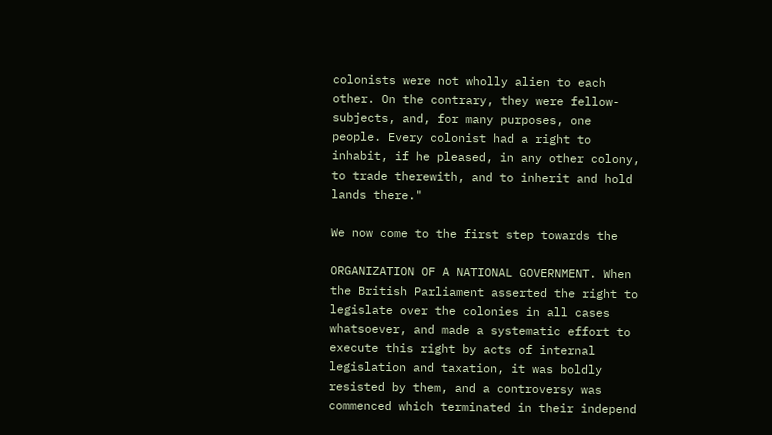colonists were not wholly alien to each other. On the contrary, they were fellow-subjects, and, for many purposes, one people. Every colonist had a right to inhabit, if he pleased, in any other colony, to trade therewith, and to inherit and hold lands there."

We now come to the first step towards the

ORGANIZATION OF A NATIONAL GOVERNMENT. When the British Parliament asserted the right to legislate over the colonies in all cases whatsoever, and made a systematic effort to execute this right by acts of internal legislation and taxation, it was boldly resisted by them, and a controversy was commenced which terminated in their independ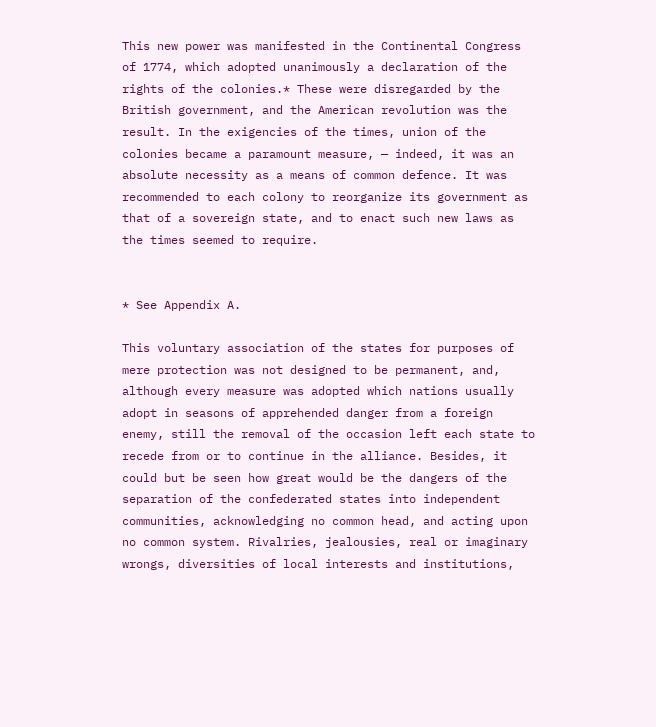This new power was manifested in the Continental Congress of 1774, which adopted unanimously a declaration of the rights of the colonies.* These were disregarded by the British government, and the American revolution was the result. In the exigencies of the times, union of the colonies became a paramount measure, — indeed, it was an absolute necessity as a means of common defence. It was recommended to each colony to reorganize its government as that of a sovereign state, and to enact such new laws as the times seemed to require.


* See Appendix A.

This voluntary association of the states for purposes of mere protection was not designed to be permanent, and, although every measure was adopted which nations usually adopt in seasons of apprehended danger from a foreign enemy, still the removal of the occasion left each state to recede from or to continue in the alliance. Besides, it could but be seen how great would be the dangers of the separation of the confederated states into independent communities, acknowledging no common head, and acting upon no common system. Rivalries, jealousies, real or imaginary wrongs, diversities of local interests and institutions,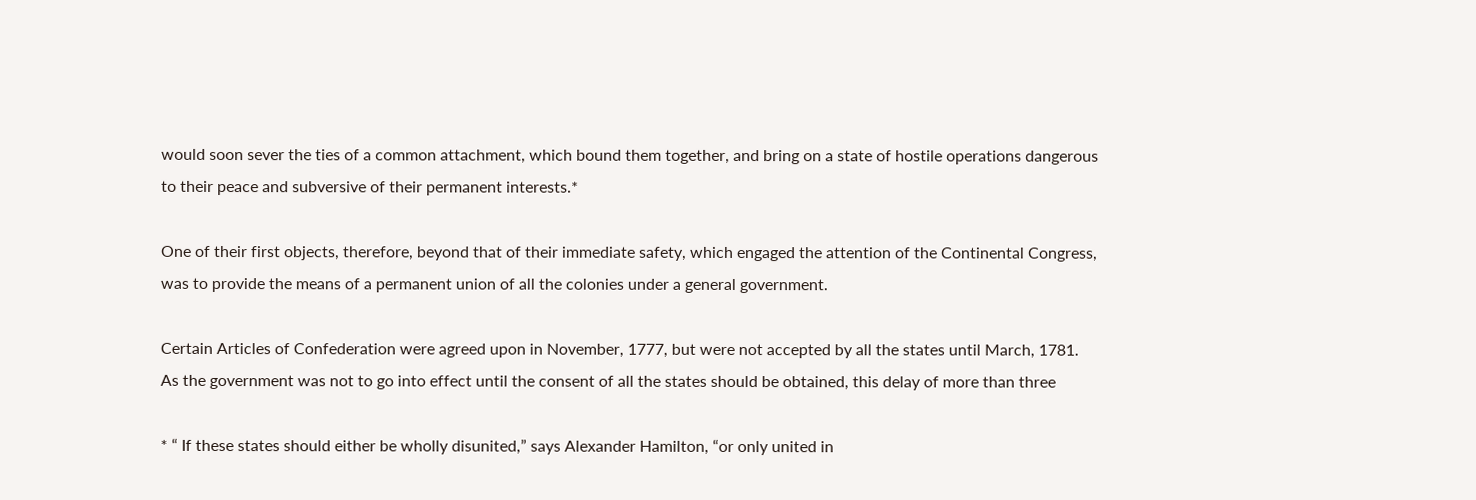would soon sever the ties of a common attachment, which bound them together, and bring on a state of hostile operations dangerous to their peace and subversive of their permanent interests.*

One of their first objects, therefore, beyond that of their immediate safety, which engaged the attention of the Continental Congress, was to provide the means of a permanent union of all the colonies under a general government.

Certain Articles of Confederation were agreed upon in November, 1777, but were not accepted by all the states until March, 1781. As the government was not to go into effect until the consent of all the states should be obtained, this delay of more than three

* “ If these states should either be wholly disunited,” says Alexander Hamilton, “or only united in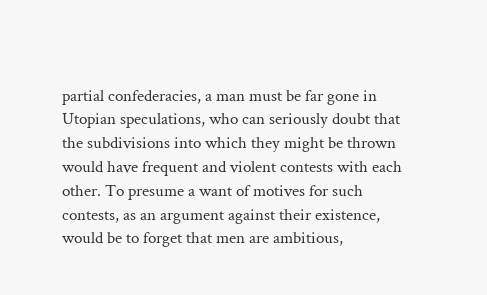partial confederacies, a man must be far gone in Utopian speculations, who can seriously doubt that the subdivisions into which they might be thrown would have frequent and violent contests with each other. To presume a want of motives for such contests, as an argument against their existence, would be to forget that men are ambitious,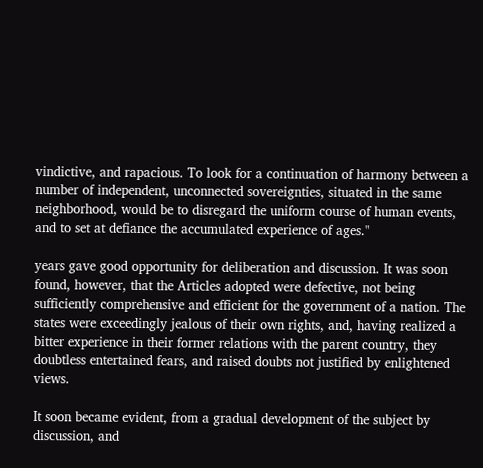vindictive, and rapacious. To look for a continuation of harmony between a number of independent, unconnected sovereignties, situated in the same neighborhood, would be to disregard the uniform course of human events, and to set at defiance the accumulated experience of ages."

years gave good opportunity for deliberation and discussion. It was soon found, however, that the Articles adopted were defective, not being sufficiently comprehensive and efficient for the government of a nation. The states were exceedingly jealous of their own rights, and, having realized a bitter experience in their former relations with the parent country, they doubtless entertained fears, and raised doubts not justified by enlightened views.

It soon became evident, from a gradual development of the subject by discussion, and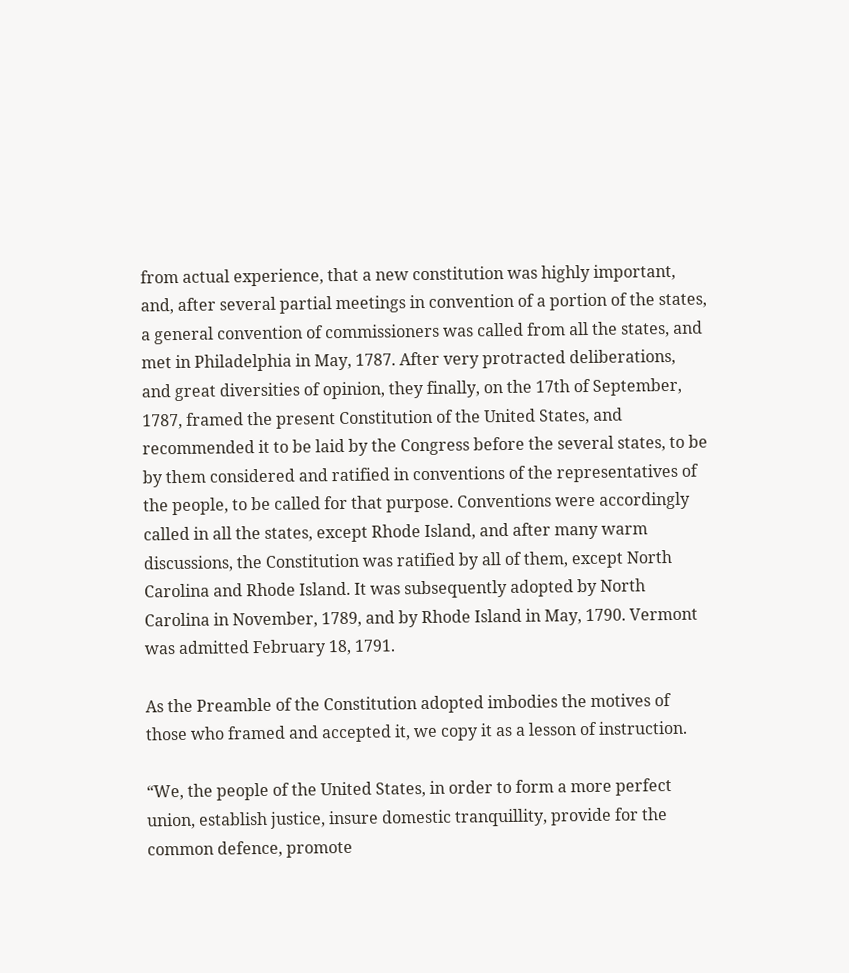from actual experience, that a new constitution was highly important, and, after several partial meetings in convention of a portion of the states, a general convention of commissioners was called from all the states, and met in Philadelphia in May, 1787. After very protracted deliberations, and great diversities of opinion, they finally, on the 17th of September, 1787, framed the present Constitution of the United States, and recommended it to be laid by the Congress before the several states, to be by them considered and ratified in conventions of the representatives of the people, to be called for that purpose. Conventions were accordingly called in all the states, except Rhode Island, and after many warm discussions, the Constitution was ratified by all of them, except North Carolina and Rhode Island. It was subsequently adopted by North Carolina in November, 1789, and by Rhode Island in May, 1790. Vermont was admitted February 18, 1791.

As the Preamble of the Constitution adopted imbodies the motives of those who framed and accepted it, we copy it as a lesson of instruction.

“We, the people of the United States, in order to form a more perfect union, establish justice, insure domestic tranquillity, provide for the common defence, promote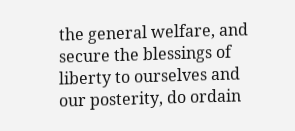the general welfare, and secure the blessings of liberty to ourselves and our posterity, do ordain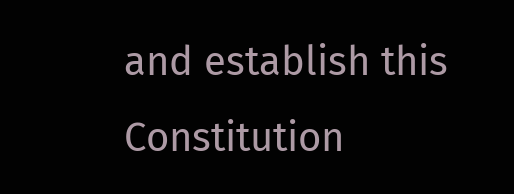and establish this Constitution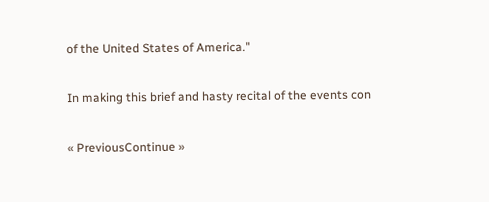of the United States of America."

In making this brief and hasty recital of the events con

« PreviousContinue »